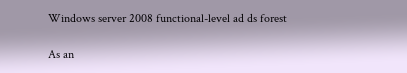Windows server 2008 functional-level ad ds forest

As an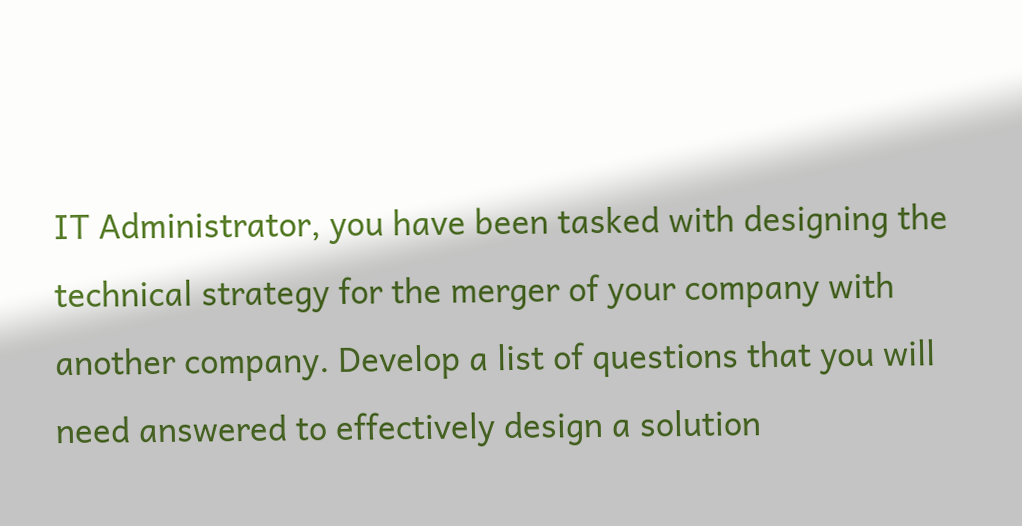IT Administrator, you have been tasked with designing the technical strategy for the merger of your company with another company. Develop a list of questions that you will need answered to effectively design a solution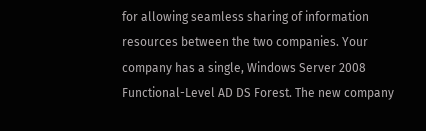for allowing seamless sharing of information resources between the two companies. Your company has a single, Windows Server 2008 Functional-Level AD DS Forest. The new company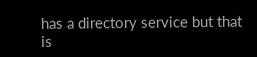has a directory service but that is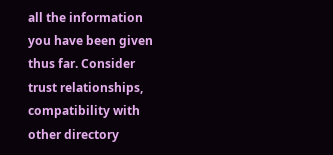all the information you have been given thus far. Consider trust relationships, compatibility with other directory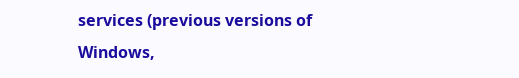services (previous versions of Windows,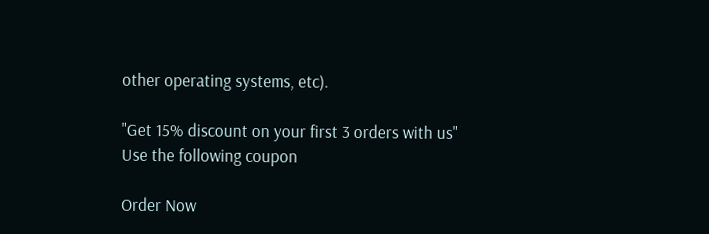other operating systems, etc).

"Get 15% discount on your first 3 orders with us"
Use the following coupon

Order Now